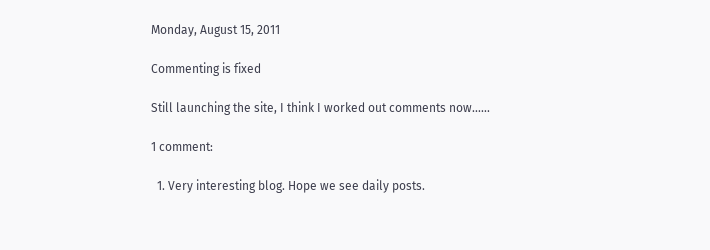Monday, August 15, 2011

Commenting is fixed

Still launching the site, I think I worked out comments now......

1 comment:

  1. Very interesting blog. Hope we see daily posts.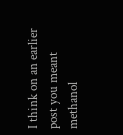I think on an earlier post you meant methanol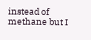instead of methane but I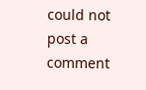could not post a comment